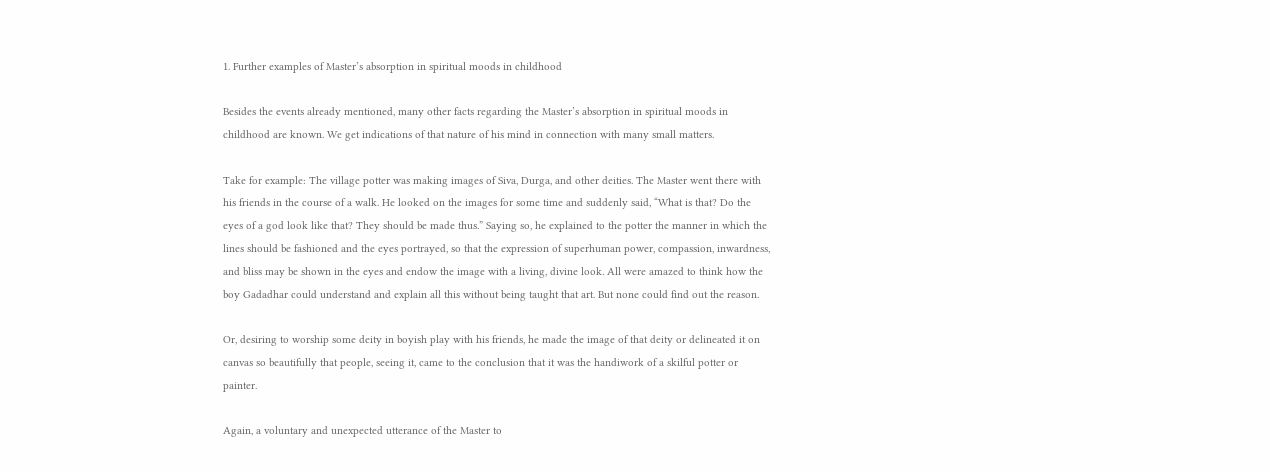1. Further examples of Master’s absorption in spiritual moods in childhood

Besides the events already mentioned, many other facts regarding the Master’s absorption in spiritual moods in childhood are known. We get indications of that nature of his mind in connection with many small matters.

Take for example: The village potter was making images of Siva, Durga, and other deities. The Master went there with his friends in the course of a walk. He looked on the images for some time and suddenly said, “What is that? Do the eyes of a god look like that? They should be made thus.” Saying so, he explained to the potter the manner in which the lines should be fashioned and the eyes portrayed, so that the expression of superhuman power, compassion, inwardness, and bliss may be shown in the eyes and endow the image with a living, divine look. All were amazed to think how the boy Gadadhar could understand and explain all this without being taught that art. But none could find out the reason.

Or, desiring to worship some deity in boyish play with his friends, he made the image of that deity or delineated it on canvas so beautifully that people, seeing it, came to the conclusion that it was the handiwork of a skilful potter or painter.

Again, a voluntary and unexpected utterance of the Master to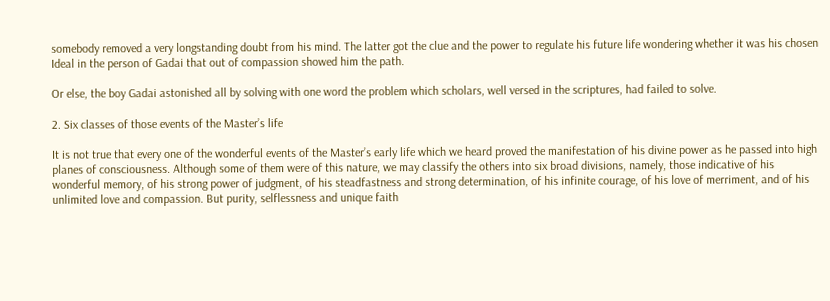somebody removed a very longstanding doubt from his mind. The latter got the clue and the power to regulate his future life wondering whether it was his chosen Ideal in the person of Gadai that out of compassion showed him the path.

Or else, the boy Gadai astonished all by solving with one word the problem which scholars, well versed in the scriptures, had failed to solve.

2. Six classes of those events of the Master’s life

It is not true that every one of the wonderful events of the Master’s early life which we heard proved the manifestation of his divine power as he passed into high planes of consciousness. Although some of them were of this nature, we may classify the others into six broad divisions, namely, those indicative of his wonderful memory, of his strong power of judgment, of his steadfastness and strong determination, of his infinite courage, of his love of merriment, and of his unlimited love and compassion. But purity, selflessness and unique faith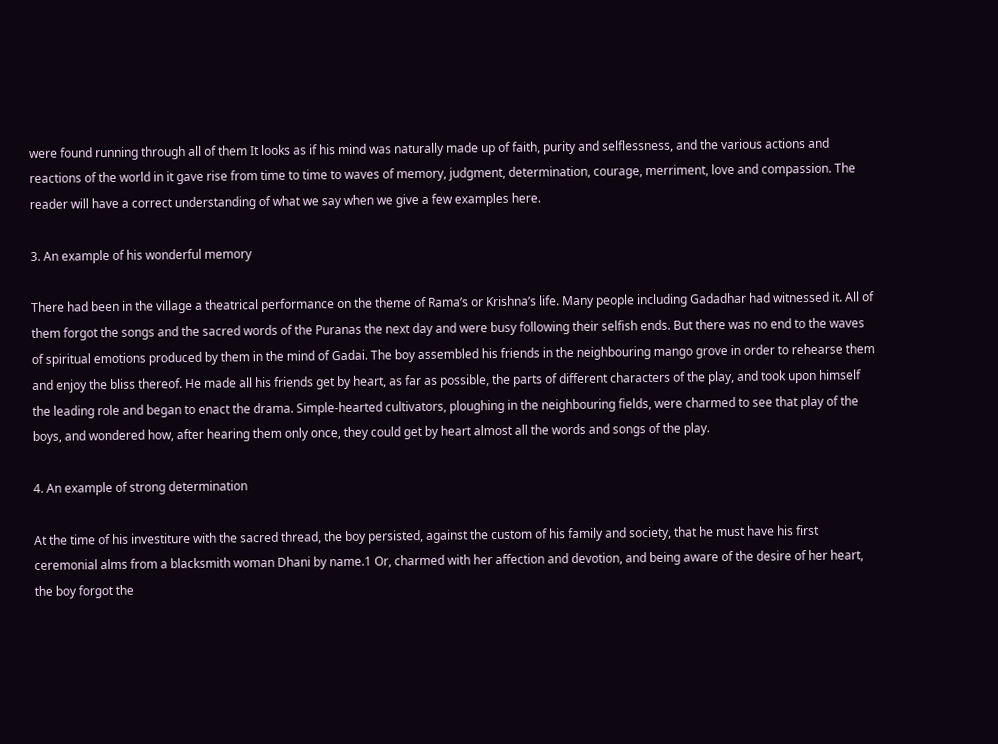were found running through all of them It looks as if his mind was naturally made up of faith, purity and selflessness, and the various actions and reactions of the world in it gave rise from time to time to waves of memory, judgment, determination, courage, merriment, love and compassion. The reader will have a correct understanding of what we say when we give a few examples here.

3. An example of his wonderful memory

There had been in the village a theatrical performance on the theme of Rama’s or Krishna’s life. Many people including Gadadhar had witnessed it. All of them forgot the songs and the sacred words of the Puranas the next day and were busy following their selfish ends. But there was no end to the waves of spiritual emotions produced by them in the mind of Gadai. The boy assembled his friends in the neighbouring mango grove in order to rehearse them and enjoy the bliss thereof. He made all his friends get by heart, as far as possible, the parts of different characters of the play, and took upon himself the leading role and began to enact the drama. Simple-hearted cultivators, ploughing in the neighbouring fields, were charmed to see that play of the boys, and wondered how, after hearing them only once, they could get by heart almost all the words and songs of the play.

4. An example of strong determination

At the time of his investiture with the sacred thread, the boy persisted, against the custom of his family and society, that he must have his first ceremonial alms from a blacksmith woman Dhani by name.1 Or, charmed with her affection and devotion, and being aware of the desire of her heart, the boy forgot the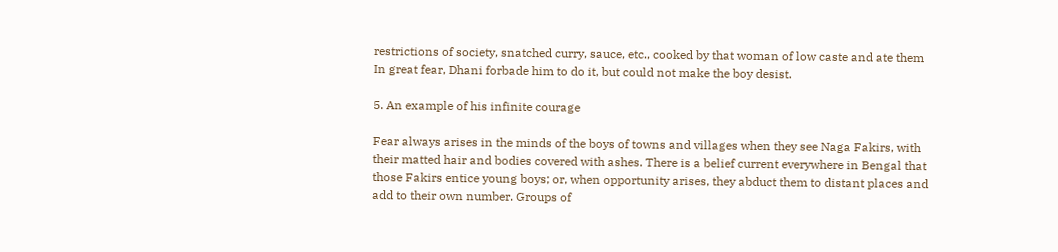restrictions of society, snatched curry, sauce, etc., cooked by that woman of low caste and ate them In great fear, Dhani forbade him to do it, but could not make the boy desist.

5. An example of his infinite courage

Fear always arises in the minds of the boys of towns and villages when they see Naga Fakirs, with their matted hair and bodies covered with ashes. There is a belief current everywhere in Bengal that those Fakirs entice young boys; or, when opportunity arises, they abduct them to distant places and add to their own number. Groups of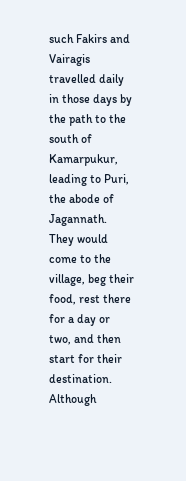such Fakirs and Vairagis travelled daily in those days by the path to the south of Kamarpukur, leading to Puri, the abode of Jagannath. They would come to the village, beg their food, rest there for a day or two, and then start for their destination. Although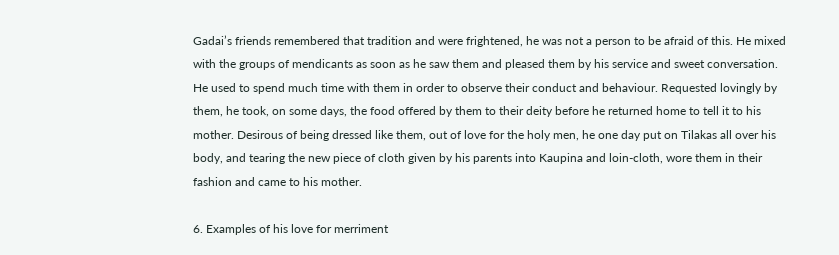Gadai’s friends remembered that tradition and were frightened, he was not a person to be afraid of this. He mixed with the groups of mendicants as soon as he saw them and pleased them by his service and sweet conversation. He used to spend much time with them in order to observe their conduct and behaviour. Requested lovingly by them, he took, on some days, the food offered by them to their deity before he returned home to tell it to his mother. Desirous of being dressed like them, out of love for the holy men, he one day put on Tilakas all over his body, and tearing the new piece of cloth given by his parents into Kaupina and loin-cloth, wore them in their fashion and came to his mother.

6. Examples of his love for merriment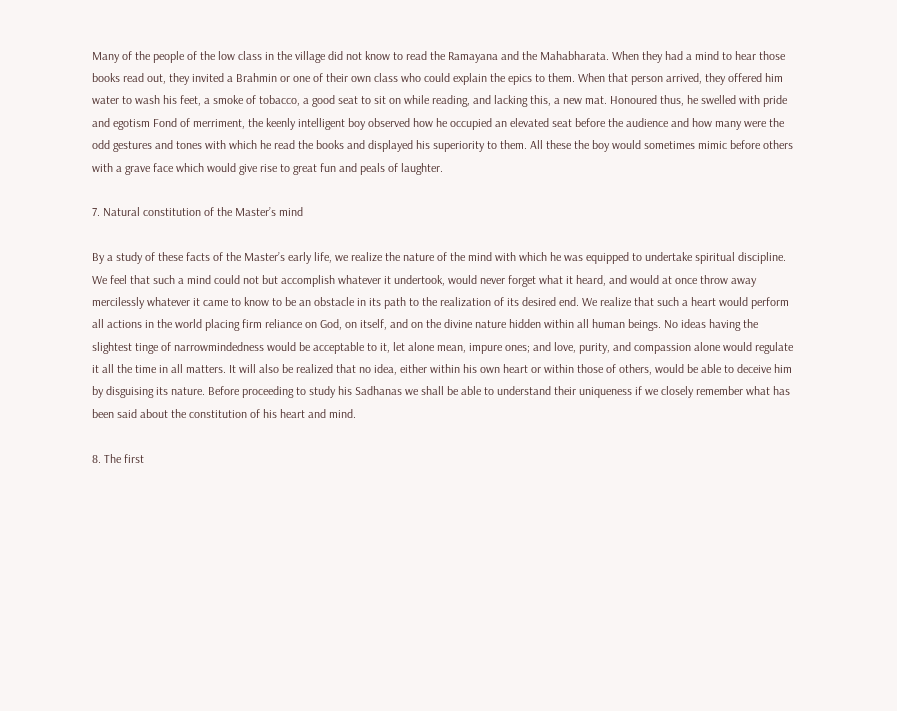Many of the people of the low class in the village did not know to read the Ramayana and the Mahabharata. When they had a mind to hear those books read out, they invited a Brahmin or one of their own class who could explain the epics to them. When that person arrived, they offered him water to wash his feet, a smoke of tobacco, a good seat to sit on while reading, and lacking this, a new mat. Honoured thus, he swelled with pride and egotism Fond of merriment, the keenly intelligent boy observed how he occupied an elevated seat before the audience and how many were the odd gestures and tones with which he read the books and displayed his superiority to them. All these the boy would sometimes mimic before others with a grave face which would give rise to great fun and peals of laughter.

7. Natural constitution of the Master’s mind

By a study of these facts of the Master’s early life, we realize the nature of the mind with which he was equipped to undertake spiritual discipline. We feel that such a mind could not but accomplish whatever it undertook, would never forget what it heard, and would at once throw away mercilessly whatever it came to know to be an obstacle in its path to the realization of its desired end. We realize that such a heart would perform all actions in the world placing firm reliance on God, on itself, and on the divine nature hidden within all human beings. No ideas having the slightest tinge of narrowmindedness would be acceptable to it, let alone mean, impure ones; and love, purity, and compassion alone would regulate it all the time in all matters. It will also be realized that no idea, either within his own heart or within those of others, would be able to deceive him by disguising its nature. Before proceeding to study his Sadhanas we shall be able to understand their uniqueness if we closely remember what has been said about the constitution of his heart and mind.

8. The first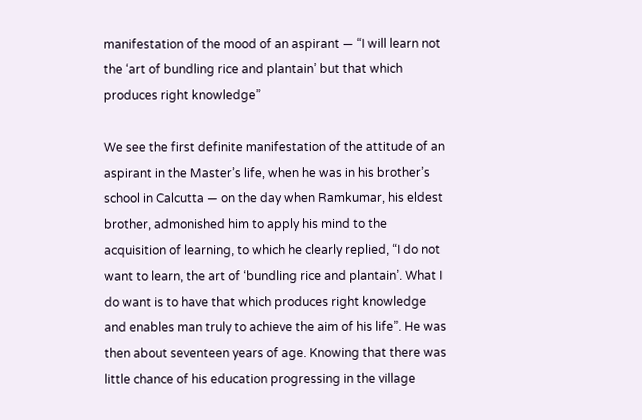manifestation of the mood of an aspirant — “I will learn not the ‘art of bundling rice and plantain’ but that which produces right knowledge”

We see the first definite manifestation of the attitude of an aspirant in the Master’s life, when he was in his brother’s school in Calcutta — on the day when Ramkumar, his eldest brother, admonished him to apply his mind to the acquisition of learning, to which he clearly replied, “I do not want to learn, the art of ‘bundling rice and plantain’. What I do want is to have that which produces right knowledge and enables man truly to achieve the aim of his life”. He was then about seventeen years of age. Knowing that there was little chance of his education progressing in the village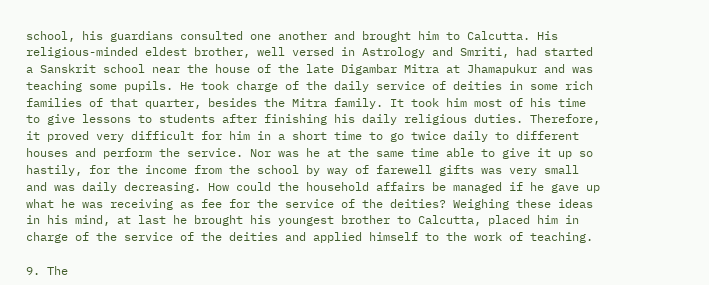school, his guardians consulted one another and brought him to Calcutta. His religious-minded eldest brother, well versed in Astrology and Smriti, had started a Sanskrit school near the house of the late Digambar Mitra at Jhamapukur and was teaching some pupils. He took charge of the daily service of deities in some rich families of that quarter, besides the Mitra family. It took him most of his time to give lessons to students after finishing his daily religious duties. Therefore, it proved very difficult for him in a short time to go twice daily to different houses and perform the service. Nor was he at the same time able to give it up so hastily, for the income from the school by way of farewell gifts was very small and was daily decreasing. How could the household affairs be managed if he gave up what he was receiving as fee for the service of the deities? Weighing these ideas in his mind, at last he brought his youngest brother to Calcutta, placed him in charge of the service of the deities and applied himself to the work of teaching.

9. The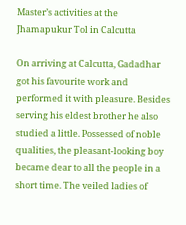Master’s activities at the Jhamapukur Tol in Calcutta

On arriving at Calcutta, Gadadhar got his favourite work and performed it with pleasure. Besides serving his eldest brother he also studied a little. Possessed of noble qualities, the pleasant-looking boy became dear to all the people in a short time. The veiled ladies of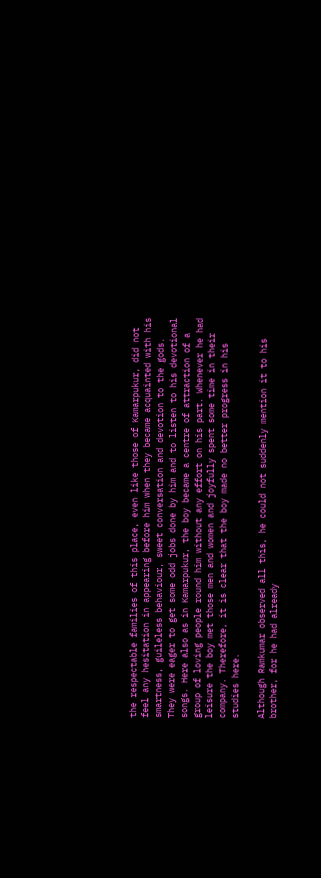the respectable families of this place, even like those of Kamarpukur, did not feel any hesitation in appearing before him when they became acquainted with his smartness, guileless behaviour, sweet conversation and devotion to the gods. They were eager to get some odd jobs done by him and to listen to his devotional songs. Here also as in Kamarpukur, the boy became a centre of attraction of a group of loving people round him without any effort on his part. Whenever he had leisure the boy met those men and women and joyfully spent some time in their company. Therefore, it is clear that the boy made no better progress in his studies here.

Although Ramkumar observed all this, he could not suddenly mention it to his brother, for he had already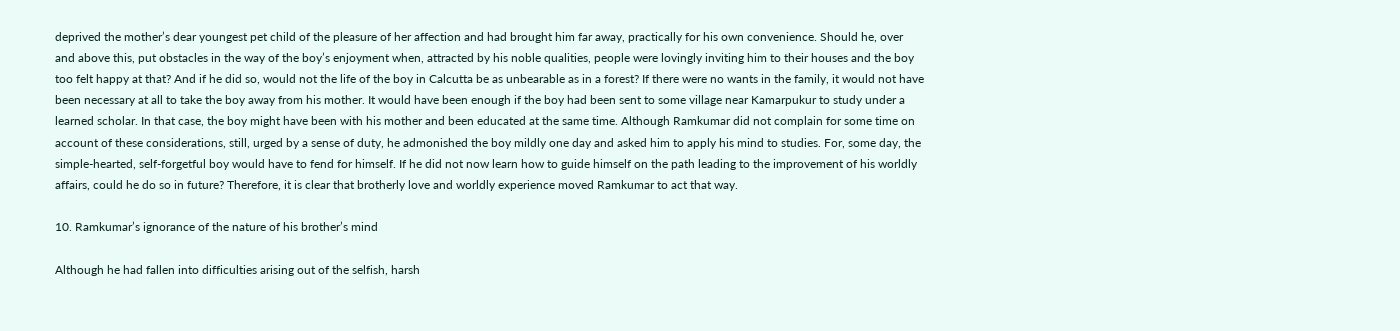deprived the mother’s dear youngest pet child of the pleasure of her affection and had brought him far away, practically for his own convenience. Should he, over and above this, put obstacles in the way of the boy’s enjoyment when, attracted by his noble qualities, people were lovingly inviting him to their houses and the boy too felt happy at that? And if he did so, would not the life of the boy in Calcutta be as unbearable as in a forest? If there were no wants in the family, it would not have been necessary at all to take the boy away from his mother. It would have been enough if the boy had been sent to some village near Kamarpukur to study under a learned scholar. In that case, the boy might have been with his mother and been educated at the same time. Although Ramkumar did not complain for some time on account of these considerations, still, urged by a sense of duty, he admonished the boy mildly one day and asked him to apply his mind to studies. For, some day, the simple-hearted, self-forgetful boy would have to fend for himself. If he did not now learn how to guide himself on the path leading to the improvement of his worldly affairs, could he do so in future? Therefore, it is clear that brotherly love and worldly experience moved Ramkumar to act that way.

10. Ramkumar’s ignorance of the nature of his brother’s mind

Although he had fallen into difficulties arising out of the selfish, harsh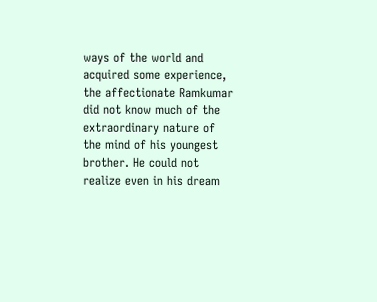ways of the world and acquired some experience, the affectionate Ramkumar did not know much of the extraordinary nature of the mind of his youngest brother. He could not realize even in his dream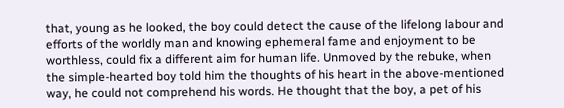that, young as he looked, the boy could detect the cause of the lifelong labour and efforts of the worldly man and knowing ephemeral fame and enjoyment to be worthless, could fix a different aim for human life. Unmoved by the rebuke, when the simple-hearted boy told him the thoughts of his heart in the above-mentioned way, he could not comprehend his words. He thought that the boy, a pet of his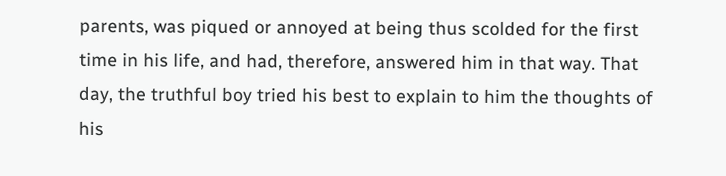parents, was piqued or annoyed at being thus scolded for the first time in his life, and had, therefore, answered him in that way. That day, the truthful boy tried his best to explain to him the thoughts of his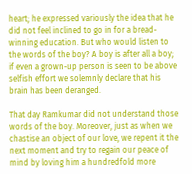heart; he expressed variously the idea that he did not feel inclined to go in for a bread-winning education. But who would listen to the words of the boy? A boy is after all a boy; if even a grown-up person is seen to be above selfish effort we solemnly declare that his brain has been deranged.

That day Ramkumar did not understand those words of the boy. Moreover, just as when we chastise an object of our love, we repent it the next moment and try to regain our peace of mind by loving him a hundredfold more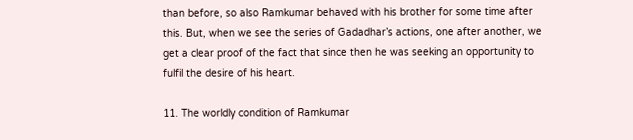than before, so also Ramkumar behaved with his brother for some time after this. But, when we see the series of Gadadhar’s actions, one after another, we get a clear proof of the fact that since then he was seeking an opportunity to fulfil the desire of his heart.

11. The worldly condition of Ramkumar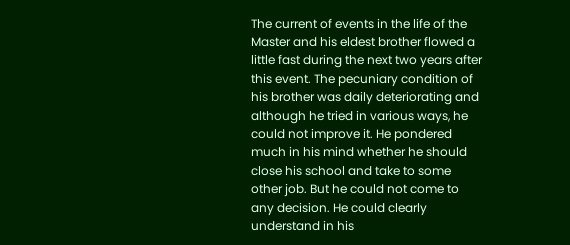The current of events in the life of the Master and his eldest brother flowed a little fast during the next two years after this event. The pecuniary condition of his brother was daily deteriorating and although he tried in various ways, he could not improve it. He pondered much in his mind whether he should close his school and take to some other job. But he could not come to any decision. He could clearly understand in his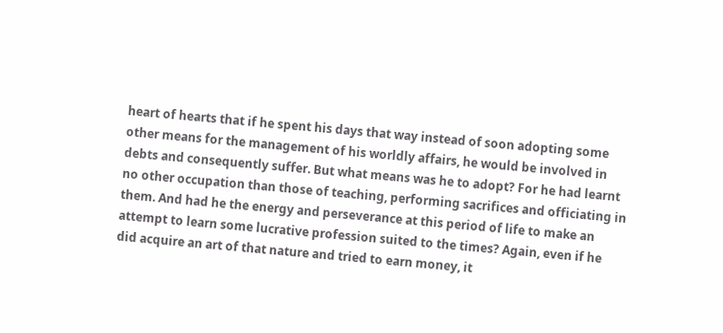heart of hearts that if he spent his days that way instead of soon adopting some other means for the management of his worldly affairs, he would be involved in debts and consequently suffer. But what means was he to adopt? For he had learnt no other occupation than those of teaching, performing sacrifices and officiating in them. And had he the energy and perseverance at this period of life to make an attempt to learn some lucrative profession suited to the times? Again, even if he did acquire an art of that nature and tried to earn money, it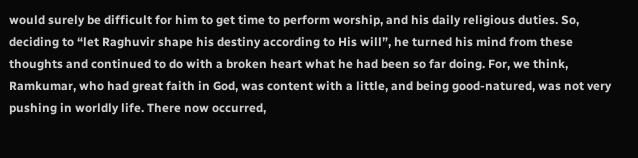would surely be difficult for him to get time to perform worship, and his daily religious duties. So, deciding to “let Raghuvir shape his destiny according to His will”, he turned his mind from these thoughts and continued to do with a broken heart what he had been so far doing. For, we think, Ramkumar, who had great faith in God, was content with a little, and being good-natured, was not very pushing in worldly life. There now occurred,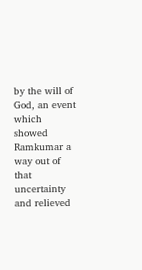by the will of God, an event which showed Ramkumar a way out of that uncertainty and relieved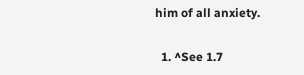him of all anxiety.

  1. ^See 1.7